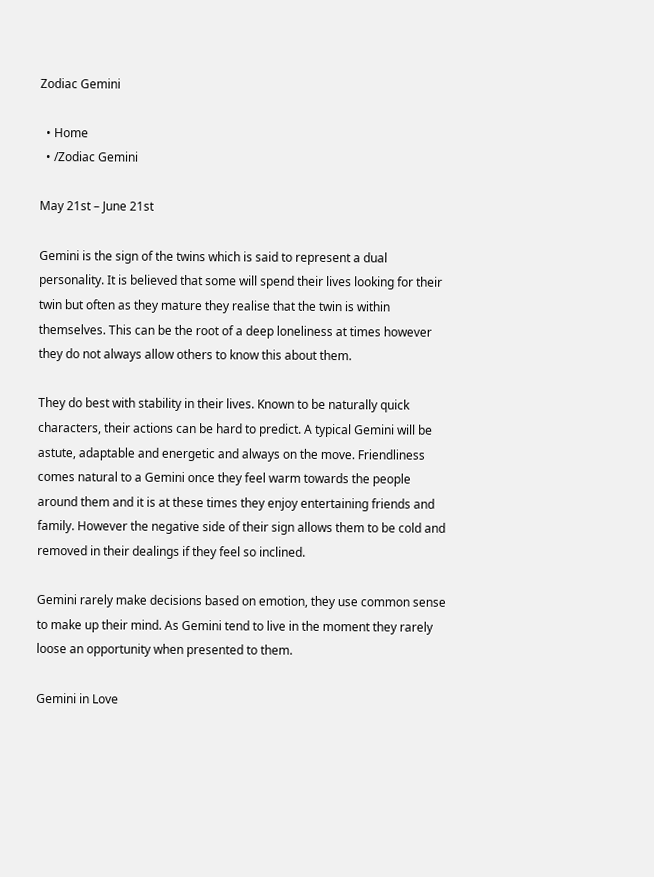Zodiac Gemini

  • Home
  • /Zodiac Gemini

May 21st – June 21st

Gemini is the sign of the twins which is said to represent a dual personality. It is believed that some will spend their lives looking for their twin but often as they mature they realise that the twin is within themselves. This can be the root of a deep loneliness at times however they do not always allow others to know this about them.

They do best with stability in their lives. Known to be naturally quick characters, their actions can be hard to predict. A typical Gemini will be astute, adaptable and energetic and always on the move. Friendliness comes natural to a Gemini once they feel warm towards the people around them and it is at these times they enjoy entertaining friends and family. However the negative side of their sign allows them to be cold and removed in their dealings if they feel so inclined.

Gemini rarely make decisions based on emotion, they use common sense to make up their mind. As Gemini tend to live in the moment they rarely loose an opportunity when presented to them.

Gemini in Love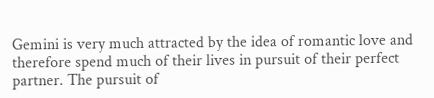Gemini is very much attracted by the idea of romantic love and therefore spend much of their lives in pursuit of their perfect partner. The pursuit of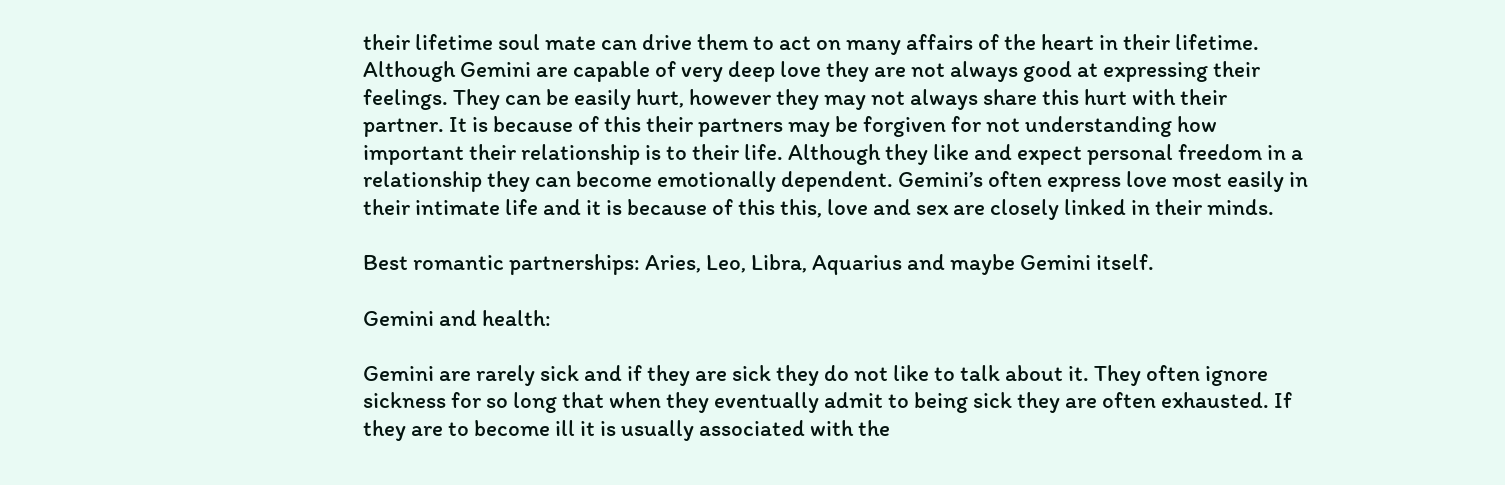their lifetime soul mate can drive them to act on many affairs of the heart in their lifetime. Although Gemini are capable of very deep love they are not always good at expressing their feelings. They can be easily hurt, however they may not always share this hurt with their partner. It is because of this their partners may be forgiven for not understanding how important their relationship is to their life. Although they like and expect personal freedom in a relationship they can become emotionally dependent. Gemini’s often express love most easily in their intimate life and it is because of this this, love and sex are closely linked in their minds.

Best romantic partnerships: Aries, Leo, Libra, Aquarius and maybe Gemini itself.

Gemini and health:

Gemini are rarely sick and if they are sick they do not like to talk about it. They often ignore sickness for so long that when they eventually admit to being sick they are often exhausted. If they are to become ill it is usually associated with the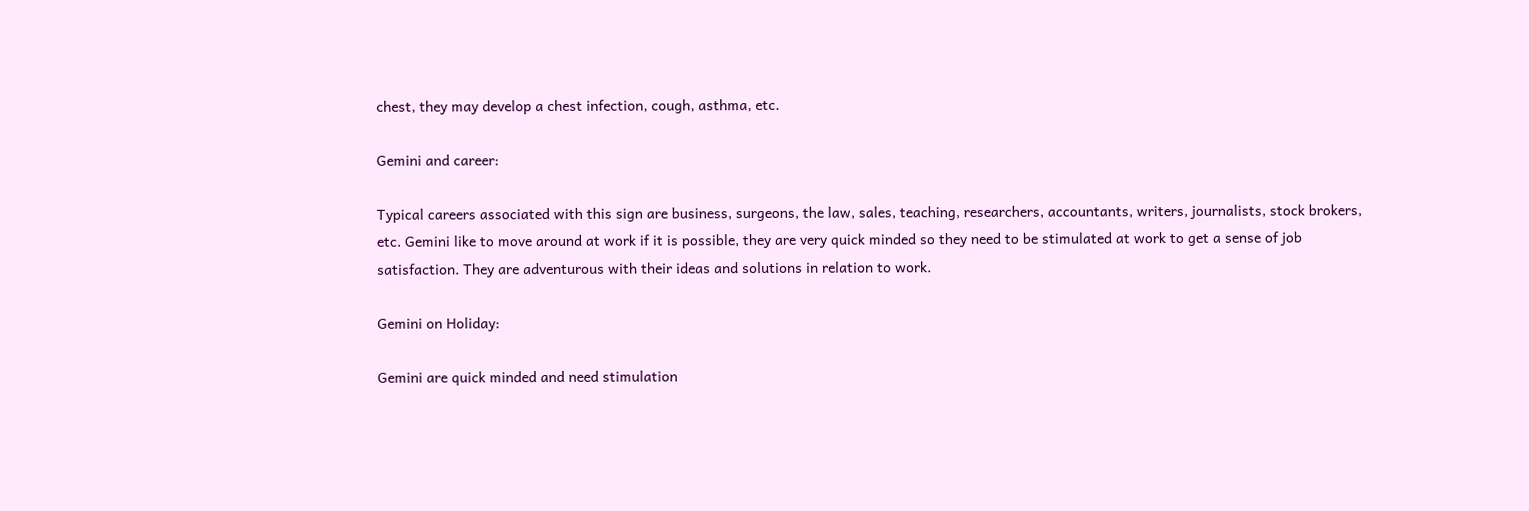chest, they may develop a chest infection, cough, asthma, etc.

Gemini and career:

Typical careers associated with this sign are business, surgeons, the law, sales, teaching, researchers, accountants, writers, journalists, stock brokers, etc. Gemini like to move around at work if it is possible, they are very quick minded so they need to be stimulated at work to get a sense of job satisfaction. They are adventurous with their ideas and solutions in relation to work.

Gemini on Holiday:

Gemini are quick minded and need stimulation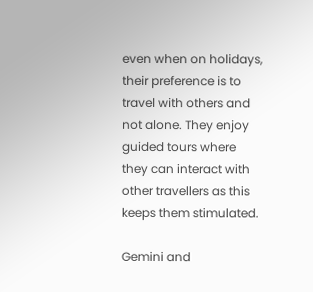even when on holidays, their preference is to travel with others and not alone. They enjoy guided tours where they can interact with other travellers as this keeps them stimulated.

Gemini and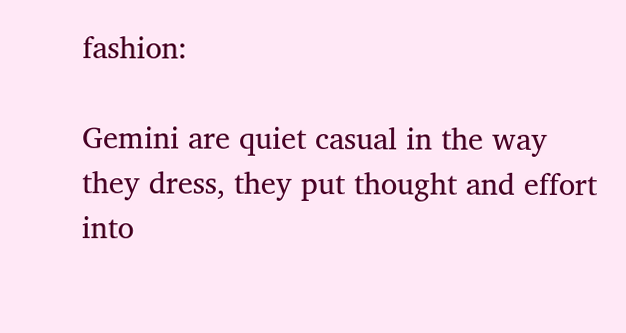fashion:

Gemini are quiet casual in the way they dress, they put thought and effort into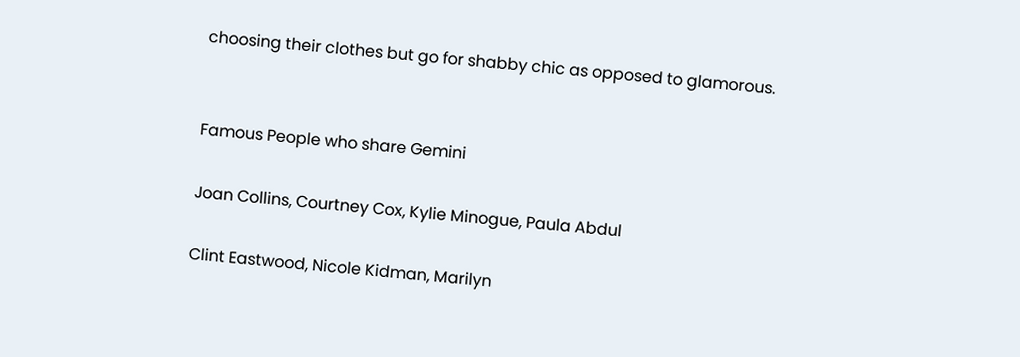choosing their clothes but go for shabby chic as opposed to glamorous.


Famous People who share Gemini

Joan Collins, Courtney Cox, Kylie Minogue, Paula Abdul

Clint Eastwood, Nicole Kidman, Marilyn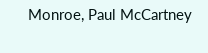Monroe, Paul McCartney